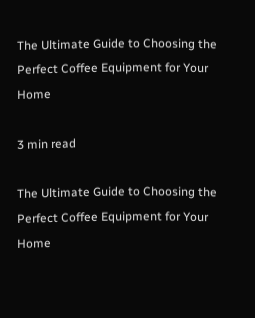The Ultimate Guide to Choosing the Perfect Coffee Equipment for Your Home

3 min read

The Ultimate Guide to Choosing the Perfect Coffee Equipment for Your Home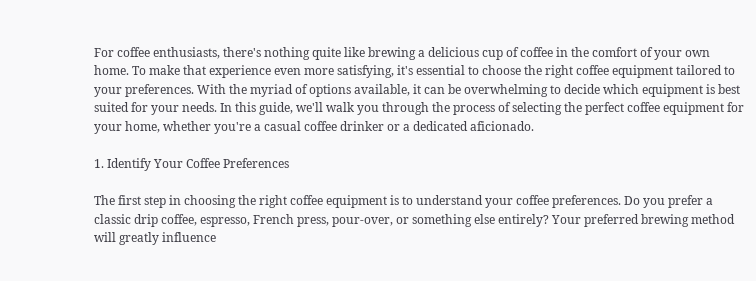For coffee enthusiasts, there's nothing quite like brewing a delicious cup of coffee in the comfort of your own home. To make that experience even more satisfying, it's essential to choose the right coffee equipment tailored to your preferences. With the myriad of options available, it can be overwhelming to decide which equipment is best suited for your needs. In this guide, we'll walk you through the process of selecting the perfect coffee equipment for your home, whether you're a casual coffee drinker or a dedicated aficionado.

1. Identify Your Coffee Preferences

The first step in choosing the right coffee equipment is to understand your coffee preferences. Do you prefer a classic drip coffee, espresso, French press, pour-over, or something else entirely? Your preferred brewing method will greatly influence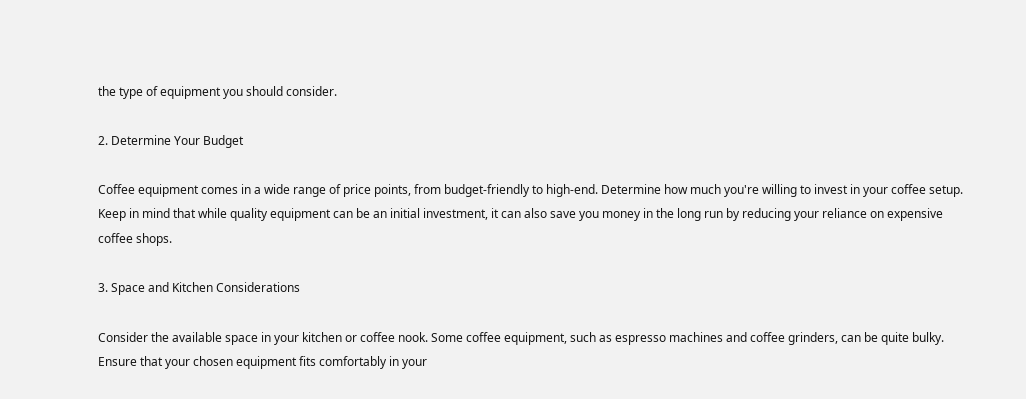the type of equipment you should consider.

2. Determine Your Budget

Coffee equipment comes in a wide range of price points, from budget-friendly to high-end. Determine how much you're willing to invest in your coffee setup. Keep in mind that while quality equipment can be an initial investment, it can also save you money in the long run by reducing your reliance on expensive coffee shops.

3. Space and Kitchen Considerations

Consider the available space in your kitchen or coffee nook. Some coffee equipment, such as espresso machines and coffee grinders, can be quite bulky. Ensure that your chosen equipment fits comfortably in your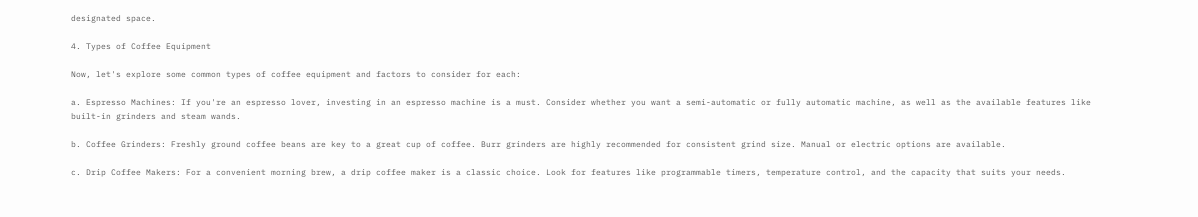designated space.

4. Types of Coffee Equipment

Now, let's explore some common types of coffee equipment and factors to consider for each:

a. Espresso Machines: If you're an espresso lover, investing in an espresso machine is a must. Consider whether you want a semi-automatic or fully automatic machine, as well as the available features like built-in grinders and steam wands.

b. Coffee Grinders: Freshly ground coffee beans are key to a great cup of coffee. Burr grinders are highly recommended for consistent grind size. Manual or electric options are available.

c. Drip Coffee Makers: For a convenient morning brew, a drip coffee maker is a classic choice. Look for features like programmable timers, temperature control, and the capacity that suits your needs.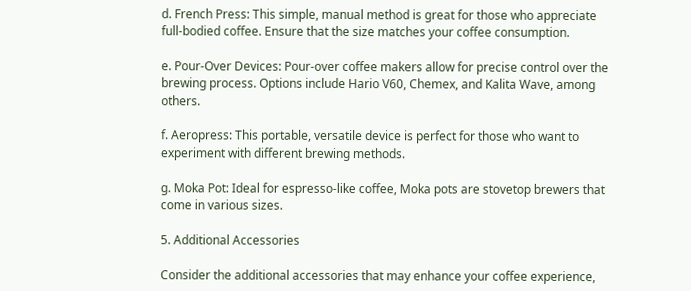d. French Press: This simple, manual method is great for those who appreciate full-bodied coffee. Ensure that the size matches your coffee consumption.

e. Pour-Over Devices: Pour-over coffee makers allow for precise control over the brewing process. Options include Hario V60, Chemex, and Kalita Wave, among others.

f. Aeropress: This portable, versatile device is perfect for those who want to experiment with different brewing methods.

g. Moka Pot: Ideal for espresso-like coffee, Moka pots are stovetop brewers that come in various sizes.

5. Additional Accessories

Consider the additional accessories that may enhance your coffee experience,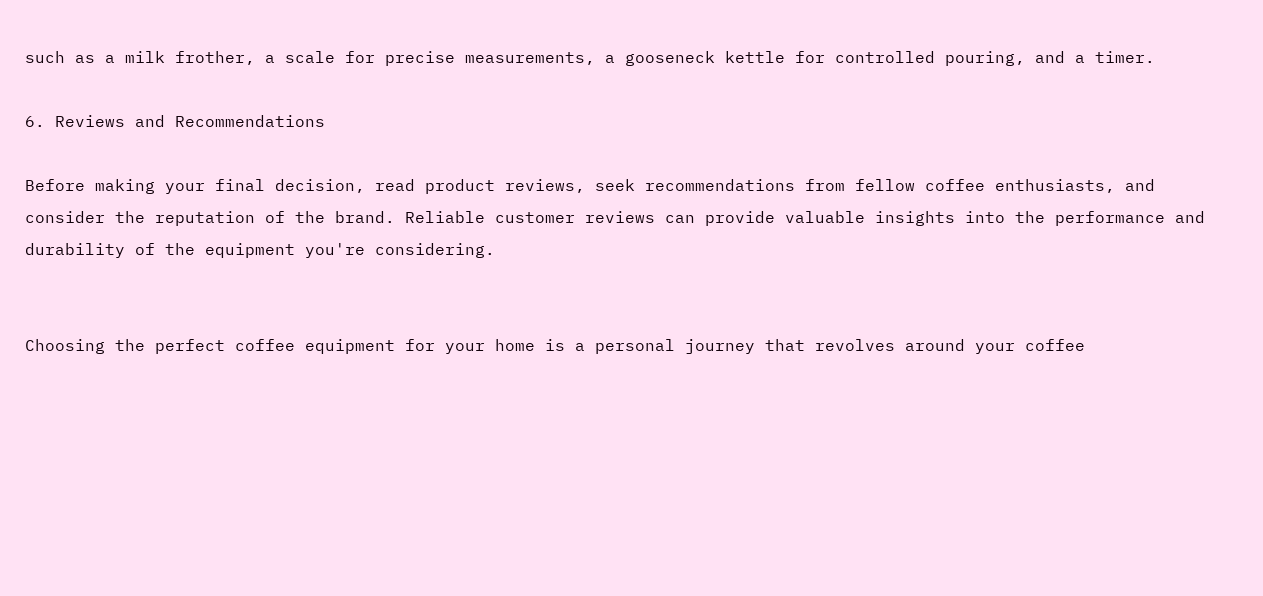such as a milk frother, a scale for precise measurements, a gooseneck kettle for controlled pouring, and a timer.

6. Reviews and Recommendations

Before making your final decision, read product reviews, seek recommendations from fellow coffee enthusiasts, and consider the reputation of the brand. Reliable customer reviews can provide valuable insights into the performance and durability of the equipment you're considering.


Choosing the perfect coffee equipment for your home is a personal journey that revolves around your coffee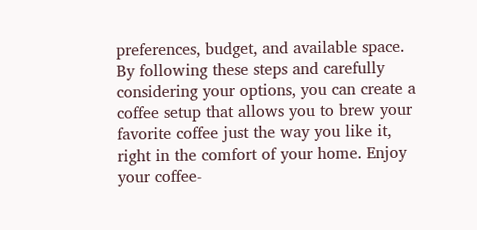preferences, budget, and available space. By following these steps and carefully considering your options, you can create a coffee setup that allows you to brew your favorite coffee just the way you like it, right in the comfort of your home. Enjoy your coffee-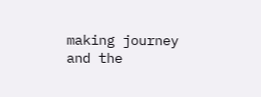making journey and the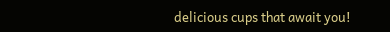delicious cups that await you!